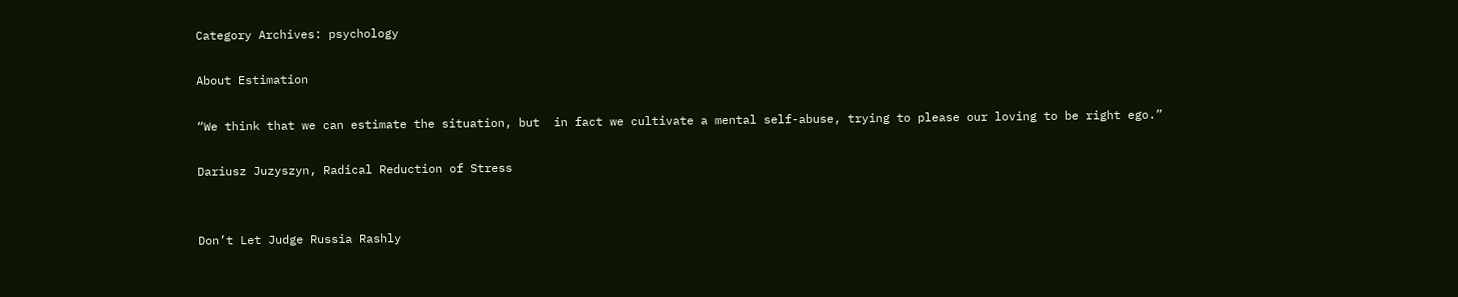Category Archives: psychology

About Estimation

“We think that we can estimate the situation, but  in fact we cultivate a mental self-abuse, trying to please our loving to be right ego.”

Dariusz Juzyszyn, Radical Reduction of Stress


Don’t Let Judge Russia Rashly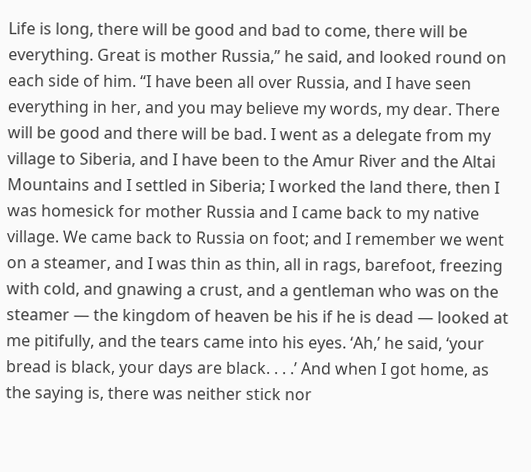Life is long, there will be good and bad to come, there will be everything. Great is mother Russia,” he said, and looked round on each side of him. “I have been all over Russia, and I have seen everything in her, and you may believe my words, my dear. There will be good and there will be bad. I went as a delegate from my village to Siberia, and I have been to the Amur River and the Altai Mountains and I settled in Siberia; I worked the land there, then I was homesick for mother Russia and I came back to my native village. We came back to Russia on foot; and I remember we went on a steamer, and I was thin as thin, all in rags, barefoot, freezing with cold, and gnawing a crust, and a gentleman who was on the steamer — the kingdom of heaven be his if he is dead — looked at me pitifully, and the tears came into his eyes. ‘Ah,’ he said, ‘your bread is black, your days are black. . . .’ And when I got home, as the saying is, there was neither stick nor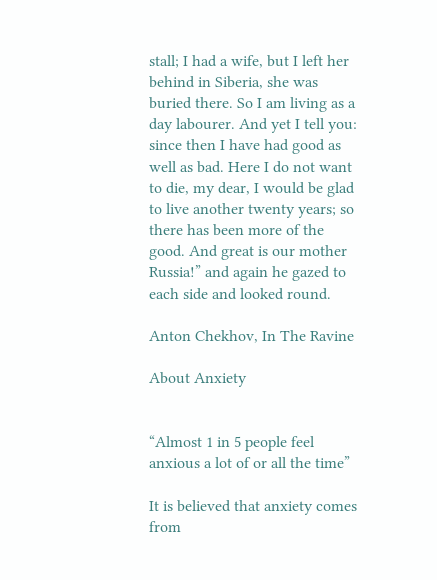stall; I had a wife, but I left her behind in Siberia, she was buried there. So I am living as a day labourer. And yet I tell you: since then I have had good as well as bad. Here I do not want to die, my dear, I would be glad to live another twenty years; so there has been more of the good. And great is our mother Russia!” and again he gazed to each side and looked round.

Anton Chekhov, In The Ravine

About Anxiety


“Almost 1 in 5 people feel anxious a lot of or all the time”

It is believed that anxiety comes from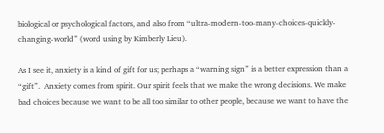biological or psychological factors, and also from “ultra-modern-too-many-choices-quickly-changing-world” (word using by Kimberly Lieu).

As I see it, anxiety is a kind of gift for us; perhaps a “warning sign” is a better expression than a “gift”.  Anxiety comes from spirit. Our spirit feels that we make the wrong decisions. We make bad choices because we want to be all too similar to other people, because we want to have the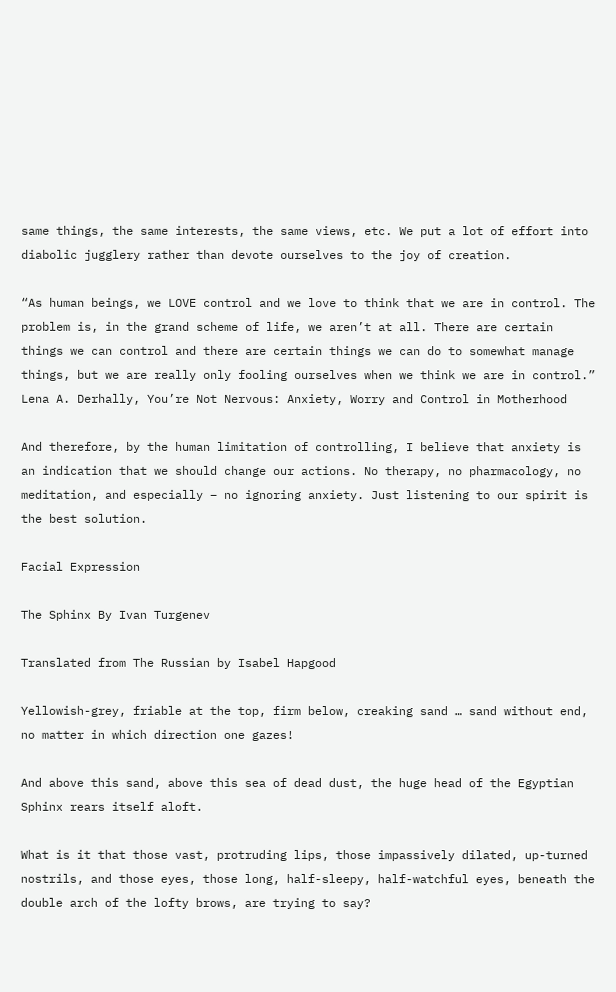same things, the same interests, the same views, etc. We put a lot of effort into diabolic jugglery rather than devote ourselves to the joy of creation.

“As human beings, we LOVE control and we love to think that we are in control. The problem is, in the grand scheme of life, we aren’t at all. There are certain things we can control and there are certain things we can do to somewhat manage things, but we are really only fooling ourselves when we think we are in control.”
Lena A. Derhally, You’re Not Nervous: Anxiety, Worry and Control in Motherhood

And therefore, by the human limitation of controlling, I believe that anxiety is an indication that we should change our actions. No therapy, no pharmacology, no meditation, and especially – no ignoring anxiety. Just listening to our spirit is the best solution.

Facial Expression

The Sphinx By Ivan Turgenev

Translated from The Russian by Isabel Hapgood

Yellowish-grey, friable at the top, firm below, creaking sand … sand without end, no matter in which direction one gazes!

And above this sand, above this sea of dead dust, the huge head of the Egyptian Sphinx rears itself aloft.

What is it that those vast, protruding lips, those impassively dilated, up-turned nostrils, and those eyes, those long, half-sleepy, half-watchful eyes, beneath the double arch of the lofty brows, are trying to say?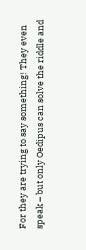For they are trying to say something! They even speak – but only Oedipus can solve the riddle and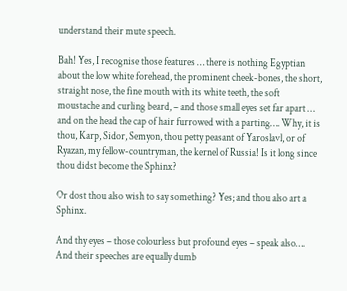understand their mute speech.

Bah! Yes, I recognise those features … there is nothing Egyptian about the low white forehead, the prominent cheek-bones, the short, straight nose, the fine mouth with its white teeth, the soft moustache and curling beard, – and those small eyes set far apart … and on the head the cap of hair furrowed with a parting…. Why, it is thou, Karp, Sidor, Semyon, thou petty peasant of Yaroslavl, or of Ryazan, my fellow-countryman, the kernel of Russia! Is it long since thou didst become the Sphinx?

Or dost thou also wish to say something? Yes; and thou also art a Sphinx.

And thy eyes – those colourless but profound eyes – speak also…. And their speeches are equally dumb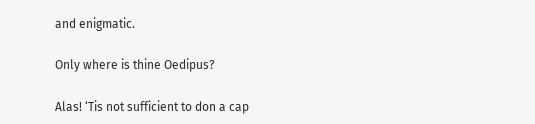and enigmatic.

Only where is thine Oedipus?

Alas! ‘Tis not sufficient to don a cap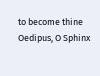to become thine Oedipus, O Sphinx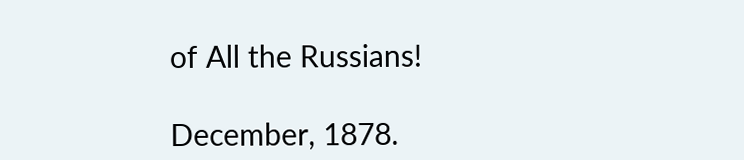of All the Russians!

December, 1878.